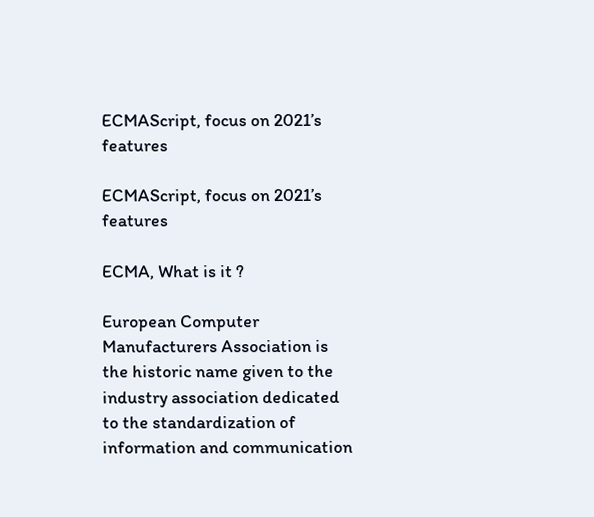ECMAScript, focus on 2021’s features

ECMAScript, focus on 2021’s features

ECMA, What is it ?

European Computer Manufacturers Association is the historic name given to the industry association dedicated to the standardization of information and communication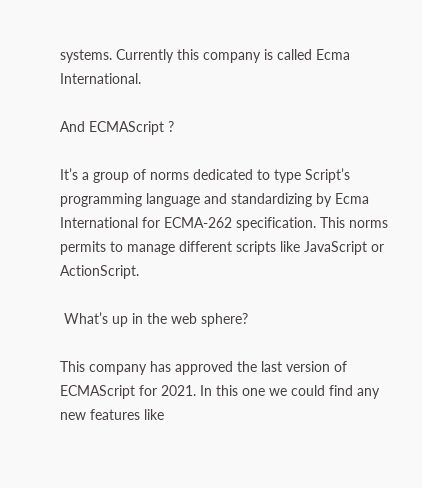systems. Currently this company is called Ecma International.

And ECMAScript ?

It’s a group of norms dedicated to type Script’s programming language and standardizing by Ecma International for ECMA-262 specification. This norms permits to manage different scripts like JavaScript or ActionScript.

 What’s up in the web sphere?

This company has approved the last version of ECMAScript for 2021. In this one we could find any new features like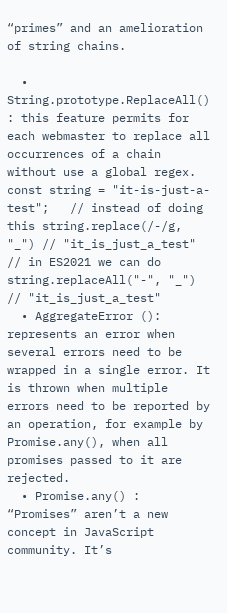“primes” and an amelioration of string chains.

  • String.prototype.ReplaceAll() : this feature permits for each webmaster to replace all occurrences of a chain without use a global regex.
const string = "it-is-just-a-test";   // instead of doing this string.replace(/-/g, "_") // "it_is_just_a_test"   // in ES2021 we can do string.replaceAll("-", "_") // "it_is_just_a_test"
  • AggregateError ():  represents an error when several errors need to be wrapped in a single error. It is thrown when multiple errors need to be reported by an operation, for example by Promise.any(), when all promises passed to it are rejected.
  • Promise.any() : “Promises” aren’t a new concept in JavaScript community. It’s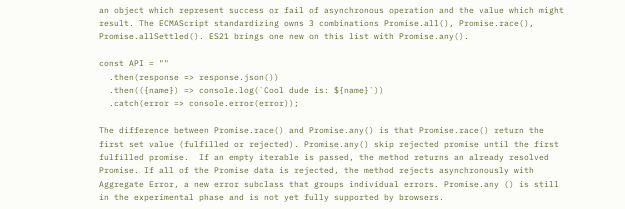an object which represent success or fail of asynchronous operation and the value which might result. The ECMAScript standardizing owns 3 combinations Promise.all(), Promise.race(), Promise.allSettled(). ES21 brings one new on this list with Promise.any().

const API = ""
  .then(response => response.json())
  .then(({name}) => console.log(`Cool dude is: ${name}`))
  .catch(error => console.error(error));

The difference between Promise.race() and Promise.any() is that Promise.race() return the first set value (fulfilled or rejected). Promise.any() skip rejected promise until the first fulfilled promise.  If an empty iterable is passed, the method returns an already resolved Promise. If all of the Promise data is rejected, the method rejects asynchronously with Aggregate Error, a new error subclass that groups individual errors. Promise.any () is still in the experimental phase and is not yet fully supported by browsers.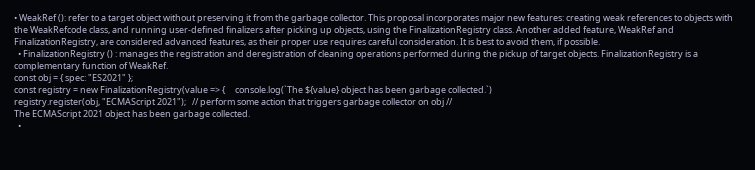• WeakRef (): refer to a target object without preserving it from the garbage collector. This proposal incorporates major new features: creating weak references to objects with the WeakRefcode class, and running user-defined finalizers after picking up objects, using the FinalizationRegistry class. Another added feature, WeakRef and FinalizationRegistry, are considered advanced features, as their proper use requires careful consideration. It is best to avoid them, if possible.
  • FinalizationRegistry () : manages the registration and deregistration of cleaning operations performed during the pickup of target objects. FinalizationRegistry is a complementary function of WeakRef.
const obj = { spec: "ES2021" };
const registry = new FinalizationRegistry(value => {     console.log(`The ${value} object has been garbage collected.`)
registry.register(obj, "ECMAScript 2021");   // perform some action that triggers garbage collector on obj //
The ECMAScript 2021 object has been garbage collected.
  •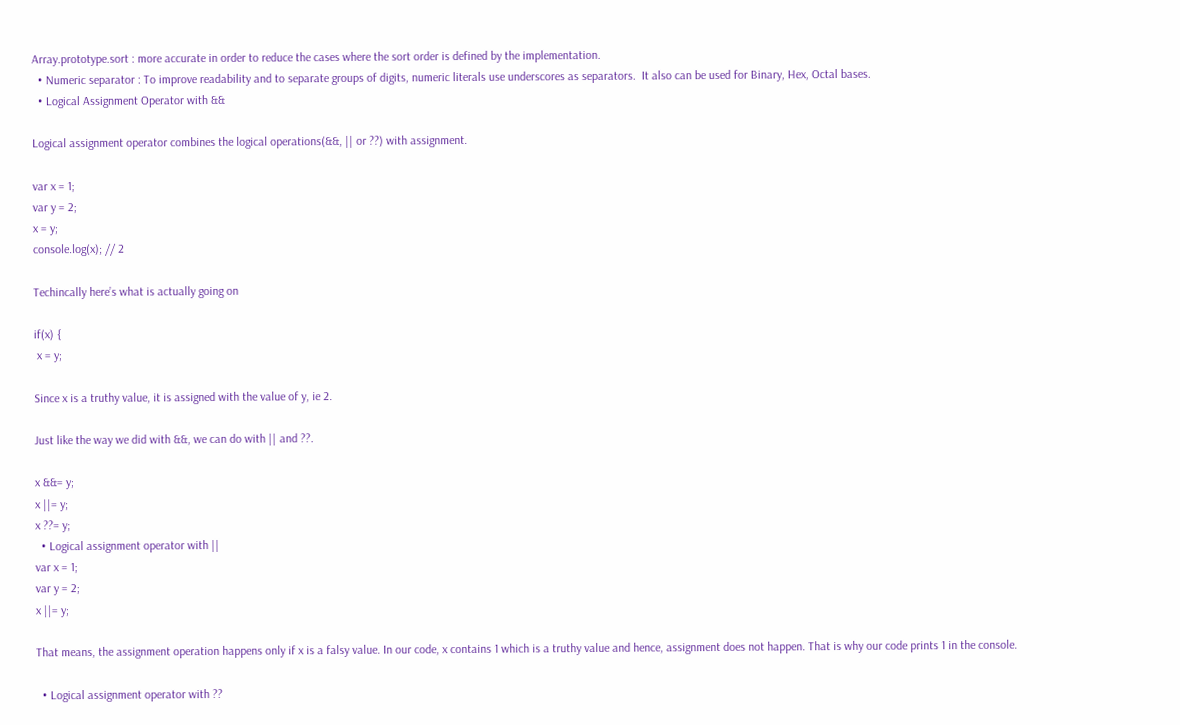Array.prototype.sort : more accurate in order to reduce the cases where the sort order is defined by the implementation.
  • Numeric separator : To improve readability and to separate groups of digits, numeric literals use underscores as separators.  It also can be used for Binary, Hex, Octal bases.
  • Logical Assignment Operator with &&

Logical assignment operator combines the logical operations(&&, || or ??) with assignment.

var x = 1;
var y = 2;
x = y;
console.log(x); // 2

Techincally here’s what is actually going on

if(x) {
 x = y;

Since x is a truthy value, it is assigned with the value of y, ie 2.

Just like the way we did with &&, we can do with || and ??.

x &&= y;
x ||= y;
x ??= y;
  • Logical assignment operator with ||
var x = 1;
var y = 2;
x ||= y;

That means, the assignment operation happens only if x is a falsy value. In our code, x contains 1 which is a truthy value and hence, assignment does not happen. That is why our code prints 1 in the console.

  • Logical assignment operator with ??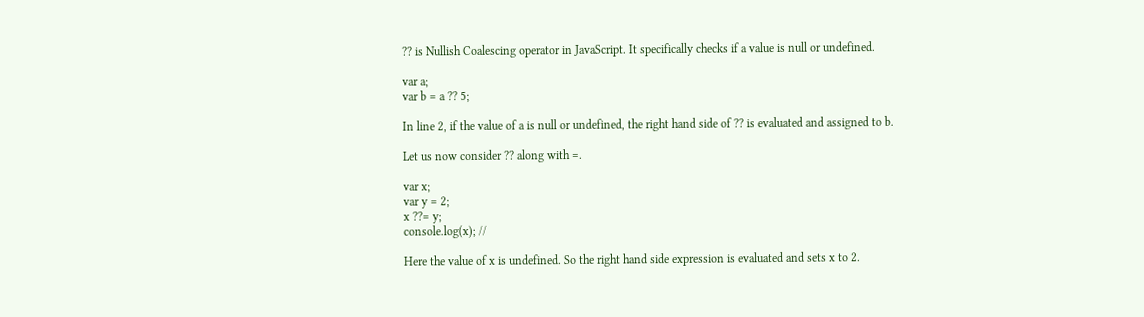?? is Nullish Coalescing operator in JavaScript. It specifically checks if a value is null or undefined.

var a;
var b = a ?? 5;

In line 2, if the value of a is null or undefined, the right hand side of ?? is evaluated and assigned to b.

Let us now consider ?? along with =.

var x;
var y = 2;
x ??= y;
console.log(x); //

Here the value of x is undefined. So the right hand side expression is evaluated and sets x to 2.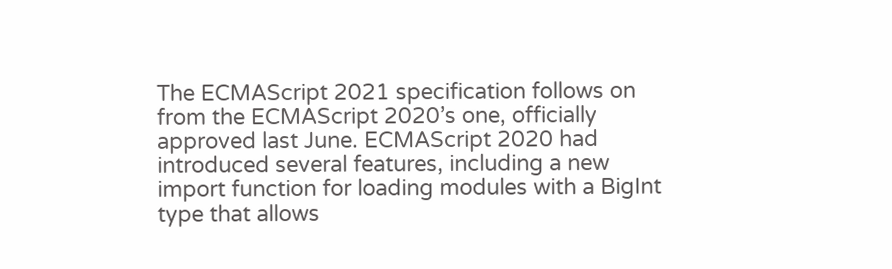The ECMAScript 2021 specification follows on from the ECMAScript 2020’s one, officially approved last June. ECMAScript 2020 had introduced several features, including a new import function for loading modules with a BigInt type that allows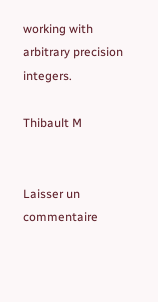working with arbitrary precision integers.

Thibault M


Laisser un commentaire